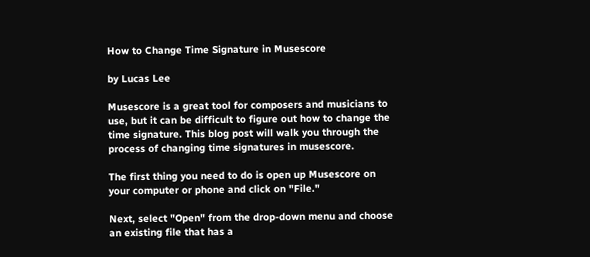How to Change Time Signature in Musescore

by Lucas Lee

Musescore is a great tool for composers and musicians to use, but it can be difficult to figure out how to change the time signature. This blog post will walk you through the process of changing time signatures in musescore.

The first thing you need to do is open up Musescore on your computer or phone and click on "File."

Next, select "Open" from the drop-down menu and choose an existing file that has a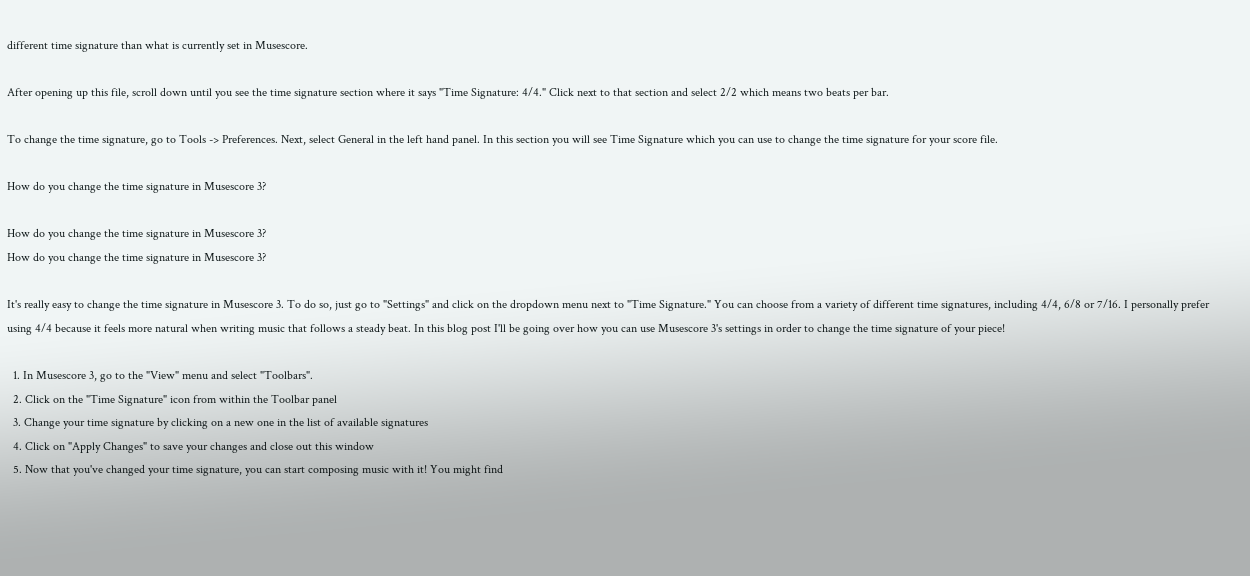different time signature than what is currently set in Musescore.

After opening up this file, scroll down until you see the time signature section where it says "Time Signature: 4/4." Click next to that section and select 2/2 which means two beats per bar.

To change the time signature, go to Tools -> Preferences. Next, select General in the left hand panel. In this section you will see Time Signature which you can use to change the time signature for your score file.

How do you change the time signature in Musescore 3?

How do you change the time signature in Musescore 3?
How do you change the time signature in Musescore 3?

It's really easy to change the time signature in Musescore 3. To do so, just go to "Settings" and click on the dropdown menu next to "Time Signature." You can choose from a variety of different time signatures, including 4/4, 6/8 or 7/16. I personally prefer using 4/4 because it feels more natural when writing music that follows a steady beat. In this blog post I'll be going over how you can use Musescore 3's settings in order to change the time signature of your piece!

  1. In Musescore 3, go to the "View" menu and select "Toolbars".
  2. Click on the "Time Signature" icon from within the Toolbar panel
  3. Change your time signature by clicking on a new one in the list of available signatures
  4. Click on "Apply Changes" to save your changes and close out this window
  5. Now that you've changed your time signature, you can start composing music with it! You might find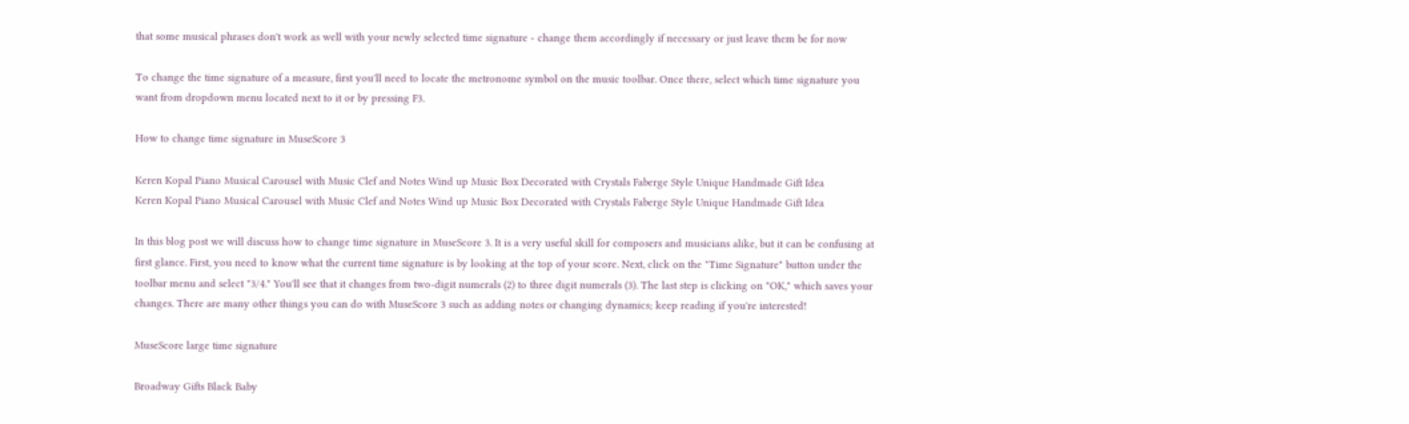that some musical phrases don't work as well with your newly selected time signature - change them accordingly if necessary or just leave them be for now

To change the time signature of a measure, first you'll need to locate the metronome symbol on the music toolbar. Once there, select which time signature you want from dropdown menu located next to it or by pressing F3.

How to change time signature in MuseScore 3

Keren Kopal Piano Musical Carousel with Music Clef and Notes Wind up Music Box Decorated with Crystals Faberge Style Unique Handmade Gift Idea
Keren Kopal Piano Musical Carousel with Music Clef and Notes Wind up Music Box Decorated with Crystals Faberge Style Unique Handmade Gift Idea

In this blog post we will discuss how to change time signature in MuseScore 3. It is a very useful skill for composers and musicians alike, but it can be confusing at first glance. First, you need to know what the current time signature is by looking at the top of your score. Next, click on the "Time Signature" button under the toolbar menu and select "3/4." You'll see that it changes from two-digit numerals (2) to three digit numerals (3). The last step is clicking on "OK," which saves your changes. There are many other things you can do with MuseScore 3 such as adding notes or changing dynamics; keep reading if you're interested!

MuseScore large time signature

Broadway Gifts Black Baby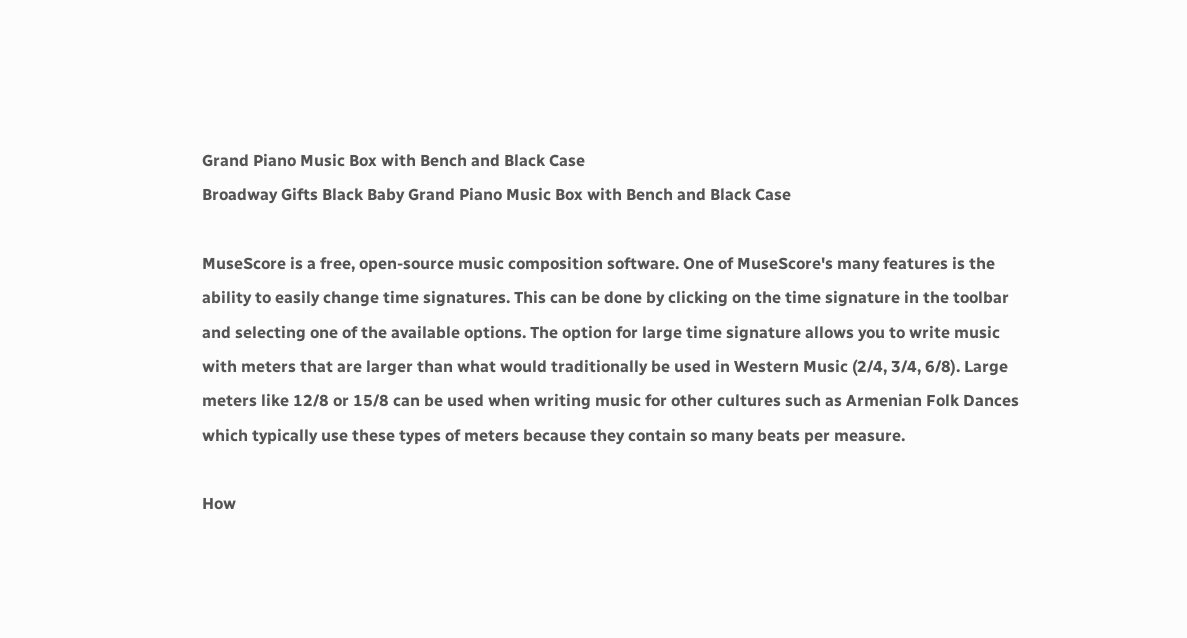Grand Piano Music Box with Bench and Black Case
Broadway Gifts Black Baby Grand Piano Music Box with Bench and Black Case

MuseScore is a free, open-source music composition software. One of MuseScore's many features is the ability to easily change time signatures. This can be done by clicking on the time signature in the toolbar and selecting one of the available options. The option for large time signature allows you to write music with meters that are larger than what would traditionally be used in Western Music (2/4, 3/4, 6/8). Large meters like 12/8 or 15/8 can be used when writing music for other cultures such as Armenian Folk Dances which typically use these types of meters because they contain so many beats per measure.

How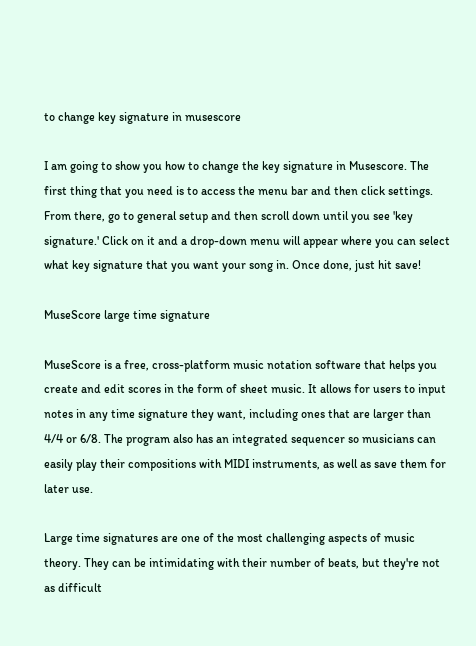to change key signature in musescore

I am going to show you how to change the key signature in Musescore. The first thing that you need is to access the menu bar and then click settings. From there, go to general setup and then scroll down until you see 'key signature.' Click on it and a drop-down menu will appear where you can select what key signature that you want your song in. Once done, just hit save!

MuseScore large time signature

MuseScore is a free, cross-platform music notation software that helps you create and edit scores in the form of sheet music. It allows for users to input notes in any time signature they want, including ones that are larger than 4/4 or 6/8. The program also has an integrated sequencer so musicians can easily play their compositions with MIDI instruments, as well as save them for later use.

Large time signatures are one of the most challenging aspects of music theory. They can be intimidating with their number of beats, but they're not as difficult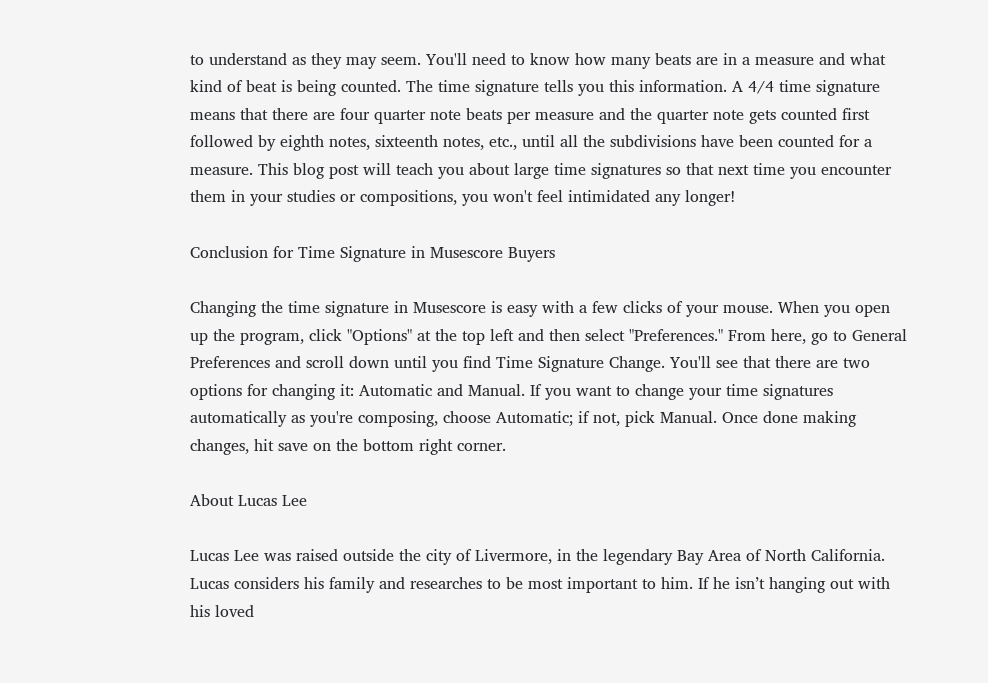to understand as they may seem. You'll need to know how many beats are in a measure and what kind of beat is being counted. The time signature tells you this information. A 4/4 time signature means that there are four quarter note beats per measure and the quarter note gets counted first followed by eighth notes, sixteenth notes, etc., until all the subdivisions have been counted for a measure. This blog post will teach you about large time signatures so that next time you encounter them in your studies or compositions, you won't feel intimidated any longer!

Conclusion for Time Signature in Musescore Buyers

Changing the time signature in Musescore is easy with a few clicks of your mouse. When you open up the program, click "Options" at the top left and then select "Preferences." From here, go to General Preferences and scroll down until you find Time Signature Change. You'll see that there are two options for changing it: Automatic and Manual. If you want to change your time signatures automatically as you're composing, choose Automatic; if not, pick Manual. Once done making changes, hit save on the bottom right corner.

About Lucas Lee

Lucas Lee was raised outside the city of Livermore, in the legendary Bay Area of North California. Lucas considers his family and researches to be most important to him. If he isn’t hanging out with his loved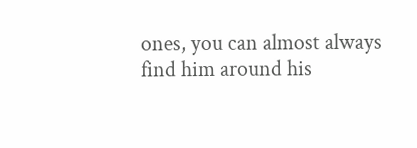ones, you can almost always find him around his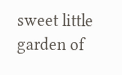sweet little garden of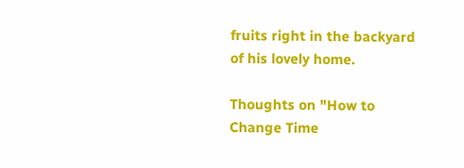fruits right in the backyard of his lovely home.

Thoughts on "How to Change Time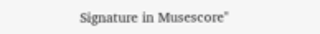Signature in Musescore"